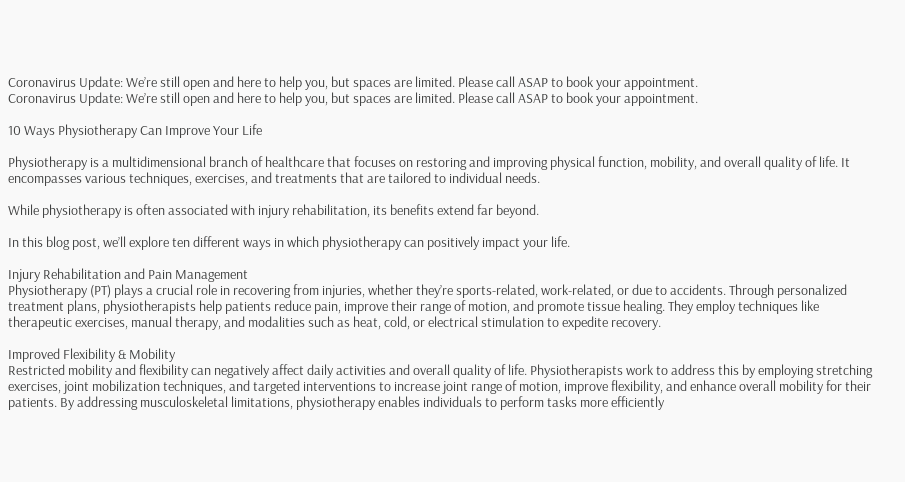Coronavirus Update: We’re still open and here to help you, but spaces are limited. Please call ASAP to book your appointment.
Coronavirus Update: We’re still open and here to help you, but spaces are limited. Please call ASAP to book your appointment.

10 Ways Physiotherapy Can Improve Your Life

Physiotherapy is a multidimensional branch of healthcare that focuses on restoring and improving physical function, mobility, and overall quality of life. It encompasses various techniques, exercises, and treatments that are tailored to individual needs.

While physiotherapy is often associated with injury rehabilitation, its benefits extend far beyond.

In this blog post, we’ll explore ten different ways in which physiotherapy can positively impact your life.

Injury Rehabilitation and Pain Management
Physiotherapy (PT) plays a crucial role in recovering from injuries, whether they’re sports-related, work-related, or due to accidents. Through personalized treatment plans, physiotherapists help patients reduce pain, improve their range of motion, and promote tissue healing. They employ techniques like therapeutic exercises, manual therapy, and modalities such as heat, cold, or electrical stimulation to expedite recovery.

Improved Flexibility & Mobility
Restricted mobility and flexibility can negatively affect daily activities and overall quality of life. Physiotherapists work to address this by employing stretching exercises, joint mobilization techniques, and targeted interventions to increase joint range of motion, improve flexibility, and enhance overall mobility for their patients. By addressing musculoskeletal limitations, physiotherapy enables individuals to perform tasks more efficiently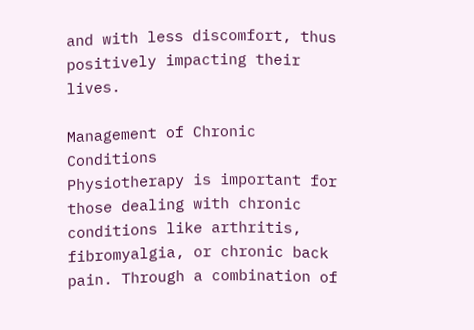and with less discomfort, thus positively impacting their lives.

Management of Chronic Conditions
Physiotherapy is important for those dealing with chronic conditions like arthritis, fibromyalgia, or chronic back pain. Through a combination of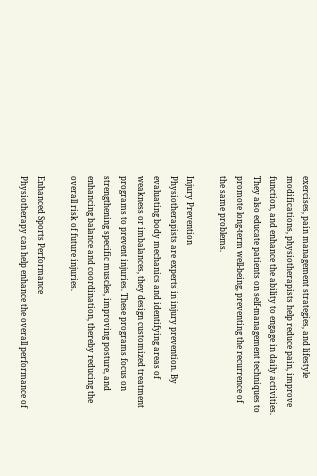exercises, pain management strategies, and lifestyle modifications, physiotherapists help reduce pain, improve function, and enhance the ability to engage in daily activities. They also educate patients on self-management techniques to promote long-term well-being, preventing the recurrence of the same problems.

Injury Prevention
Physiotherapists are experts in injury prevention. By evaluating body mechanics and identifying areas of weakness or imbalances, they design customized treatment programs to prevent injuries. These programs focus on strengthening specific muscles, improving posture, and enhancing balance and coordination, thereby reducing the overall risk of future injuries.

Enhanced Sports Performance
Physiotherapy can help enhance the overall performance of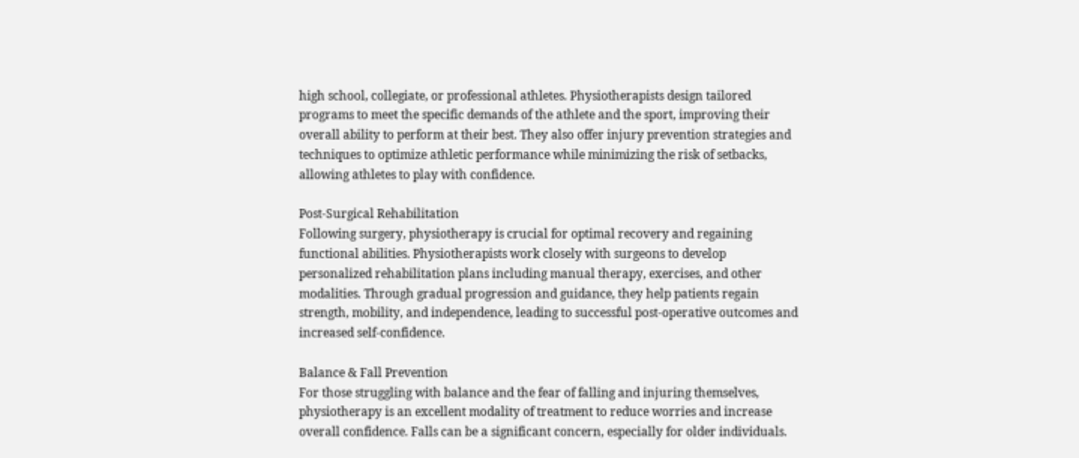high school, collegiate, or professional athletes. Physiotherapists design tailored programs to meet the specific demands of the athlete and the sport, improving their overall ability to perform at their best. They also offer injury prevention strategies and techniques to optimize athletic performance while minimizing the risk of setbacks, allowing athletes to play with confidence.

Post-Surgical Rehabilitation
Following surgery, physiotherapy is crucial for optimal recovery and regaining functional abilities. Physiotherapists work closely with surgeons to develop personalized rehabilitation plans including manual therapy, exercises, and other modalities. Through gradual progression and guidance, they help patients regain strength, mobility, and independence, leading to successful post-operative outcomes and increased self-confidence.

Balance & Fall Prevention
For those struggling with balance and the fear of falling and injuring themselves, physiotherapy is an excellent modality of treatment to reduce worries and increase overall confidence. Falls can be a significant concern, especially for older individuals.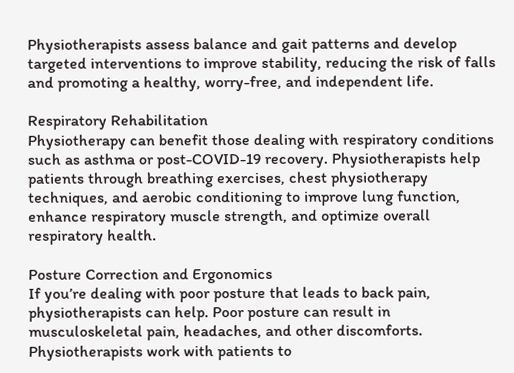Physiotherapists assess balance and gait patterns and develop targeted interventions to improve stability, reducing the risk of falls and promoting a healthy, worry-free, and independent life.

Respiratory Rehabilitation
Physiotherapy can benefit those dealing with respiratory conditions such as asthma or post-COVID-19 recovery. Physiotherapists help patients through breathing exercises, chest physiotherapy techniques, and aerobic conditioning to improve lung function, enhance respiratory muscle strength, and optimize overall respiratory health.

Posture Correction and Ergonomics
If you’re dealing with poor posture that leads to back pain, physiotherapists can help. Poor posture can result in musculoskeletal pain, headaches, and other discomforts. Physiotherapists work with patients to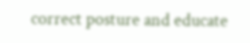correct posture and educate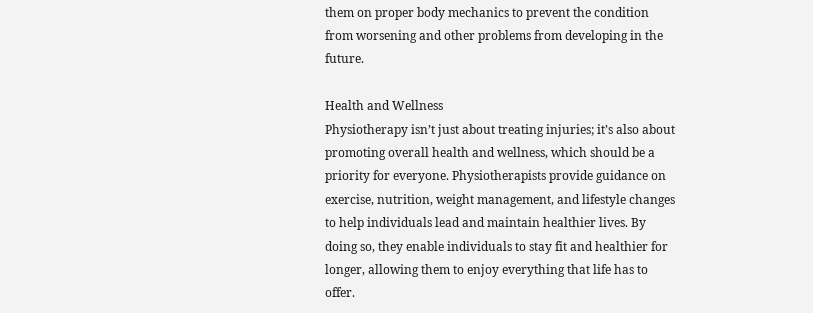them on proper body mechanics to prevent the condition from worsening and other problems from developing in the future.

Health and Wellness
Physiotherapy isn’t just about treating injuries; it’s also about promoting overall health and wellness, which should be a priority for everyone. Physiotherapists provide guidance on exercise, nutrition, weight management, and lifestyle changes to help individuals lead and maintain healthier lives. By doing so, they enable individuals to stay fit and healthier for longer, allowing them to enjoy everything that life has to offer.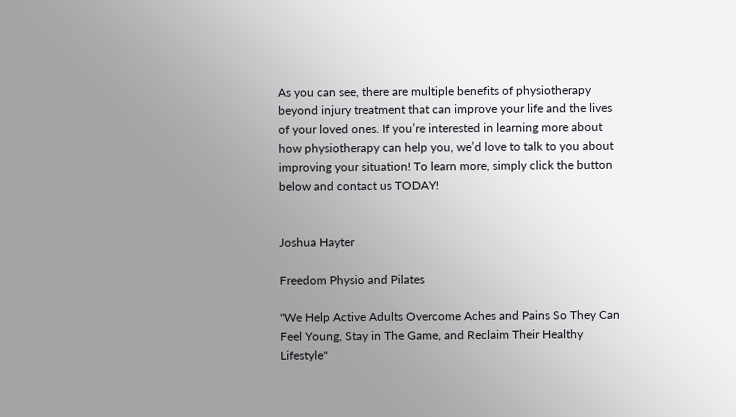As you can see, there are multiple benefits of physiotherapy beyond injury treatment that can improve your life and the lives of your loved ones. If you’re interested in learning more about how physiotherapy can help you, we’d love to talk to you about improving your situation! To learn more, simply click the button below and contact us TODAY!


Joshua Hayter

Freedom Physio and Pilates

"We Help Active Adults Overcome Aches and Pains So They Can Feel Young, Stay in The Game, and Reclaim Their Healthy Lifestyle"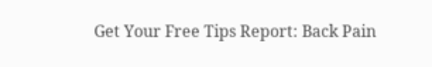Get Your Free Tips Report: Back Pain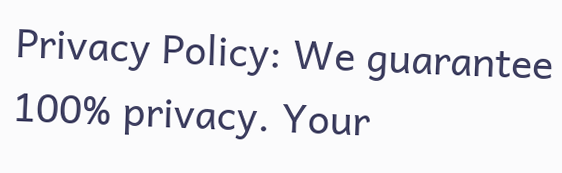Privacy Policy: We guarantee 100% privacy. Your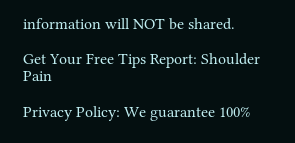information will NOT be shared.

Get Your Free Tips Report: Shoulder Pain

Privacy Policy: We guarantee 100%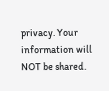privacy. Your information will NOT be shared.